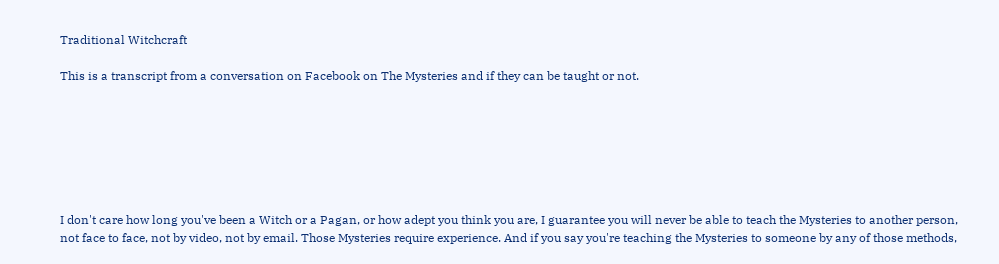Traditional Witchcraft

This is a transcript from a conversation on Facebook on The Mysteries and if they can be taught or not.







I don't care how long you've been a Witch or a Pagan, or how adept you think you are, I guarantee you will never be able to teach the Mysteries to another person, not face to face, not by video, not by email. Those Mysteries require experience. And if you say you're teaching the Mysteries to someone by any of those methods,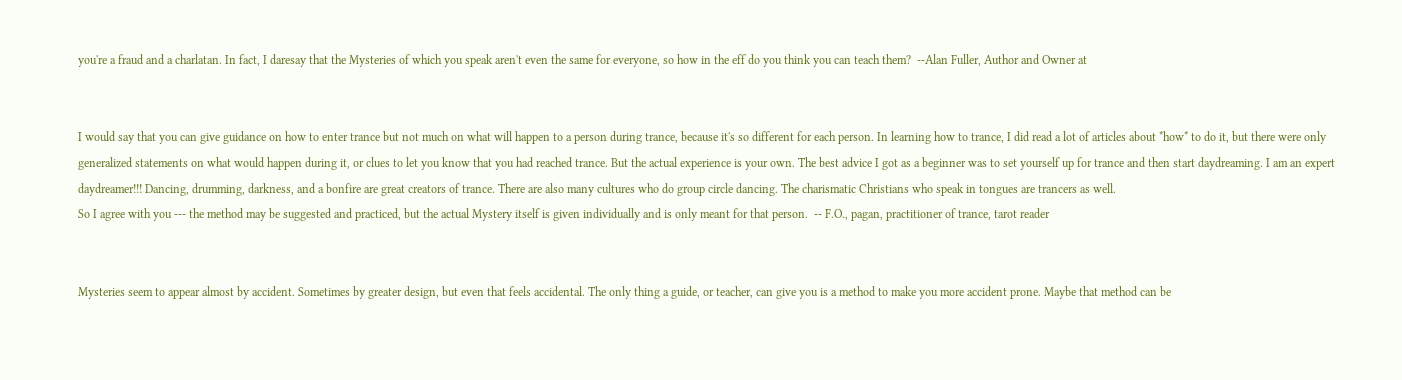you're a fraud and a charlatan. In fact, I daresay that the Mysteries of which you speak aren't even the same for everyone, so how in the eff do you think you can teach them?  --Alan Fuller, Author and Owner at


I would say that you can give guidance on how to enter trance but not much on what will happen to a person during trance, because it's so different for each person. In learning how to trance, I did read a lot of articles about *how* to do it, but there were only generalized statements on what would happen during it, or clues to let you know that you had reached trance. But the actual experience is your own. The best advice I got as a beginner was to set yourself up for trance and then start daydreaming. I am an expert daydreamer!!! Dancing, drumming, darkness, and a bonfire are great creators of trance. There are also many cultures who do group circle dancing. The charismatic Christians who speak in tongues are trancers as well.
So I agree with you --- the method may be suggested and practiced, but the actual Mystery itself is given individually and is only meant for that person.  -- F.O., pagan, practitioner of trance, tarot reader


Mysteries seem to appear almost by accident. Sometimes by greater design, but even that feels accidental. The only thing a guide, or teacher, can give you is a method to make you more accident prone. Maybe that method can be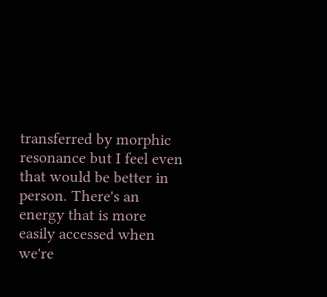transferred by morphic resonance but I feel even that would be better in person. There's an energy that is more easily accessed when we're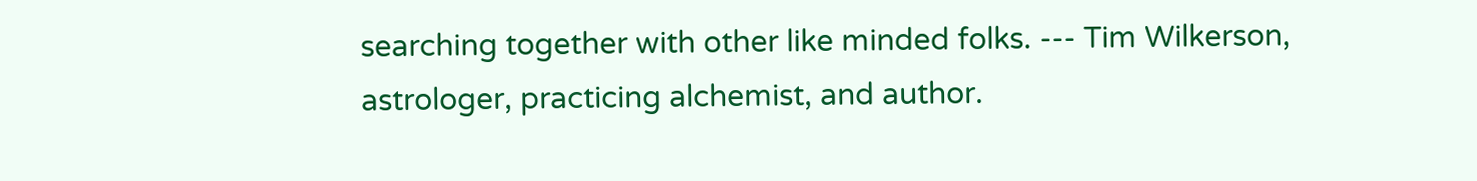searching together with other like minded folks. --- Tim Wilkerson, astrologer, practicing alchemist, and author.